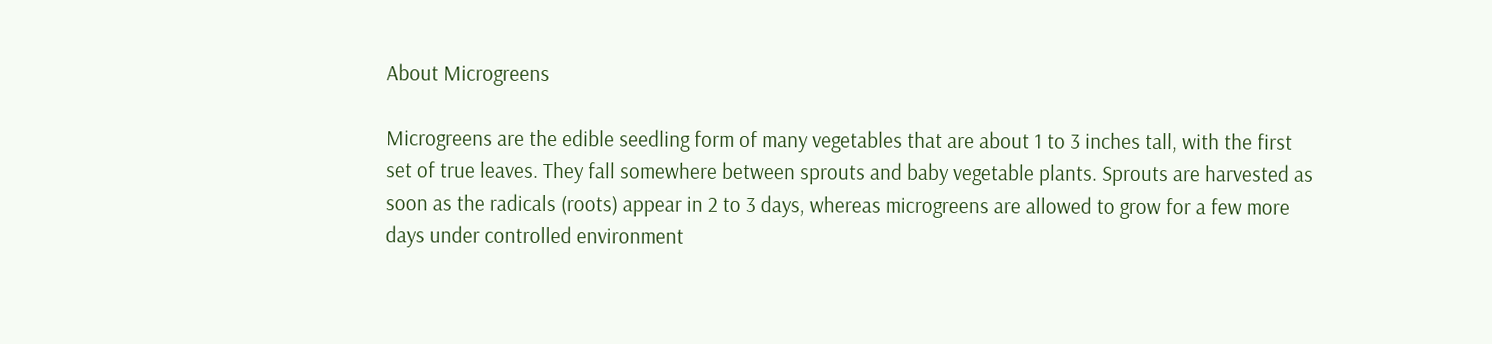About Microgreens

Microgreens are the edible seedling form of many vegetables that are about 1 to 3 inches tall, with the first set of true leaves. They fall somewhere between sprouts and baby vegetable plants. Sprouts are harvested as soon as the radicals (roots) appear in 2 to 3 days, whereas microgreens are allowed to grow for a few more days under controlled environment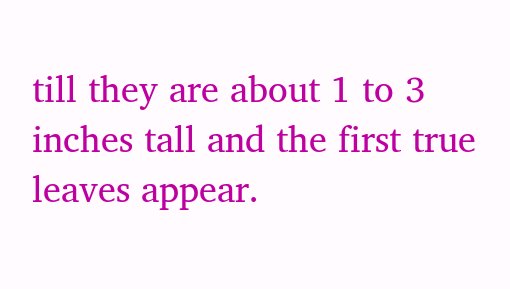till they are about 1 to 3 inches tall and the first true leaves appear.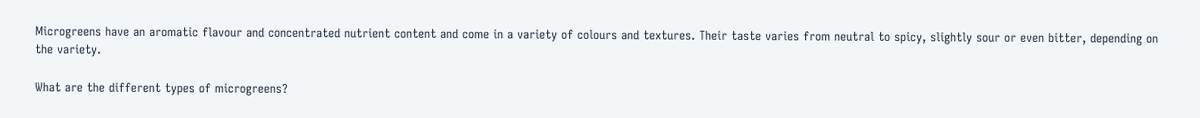Microgreens have an aromatic flavour and concentrated nutrient content and come in a variety of colours and textures. Their taste varies from neutral to spicy, slightly sour or even bitter, depending on the variety.

What are the different types of microgreens?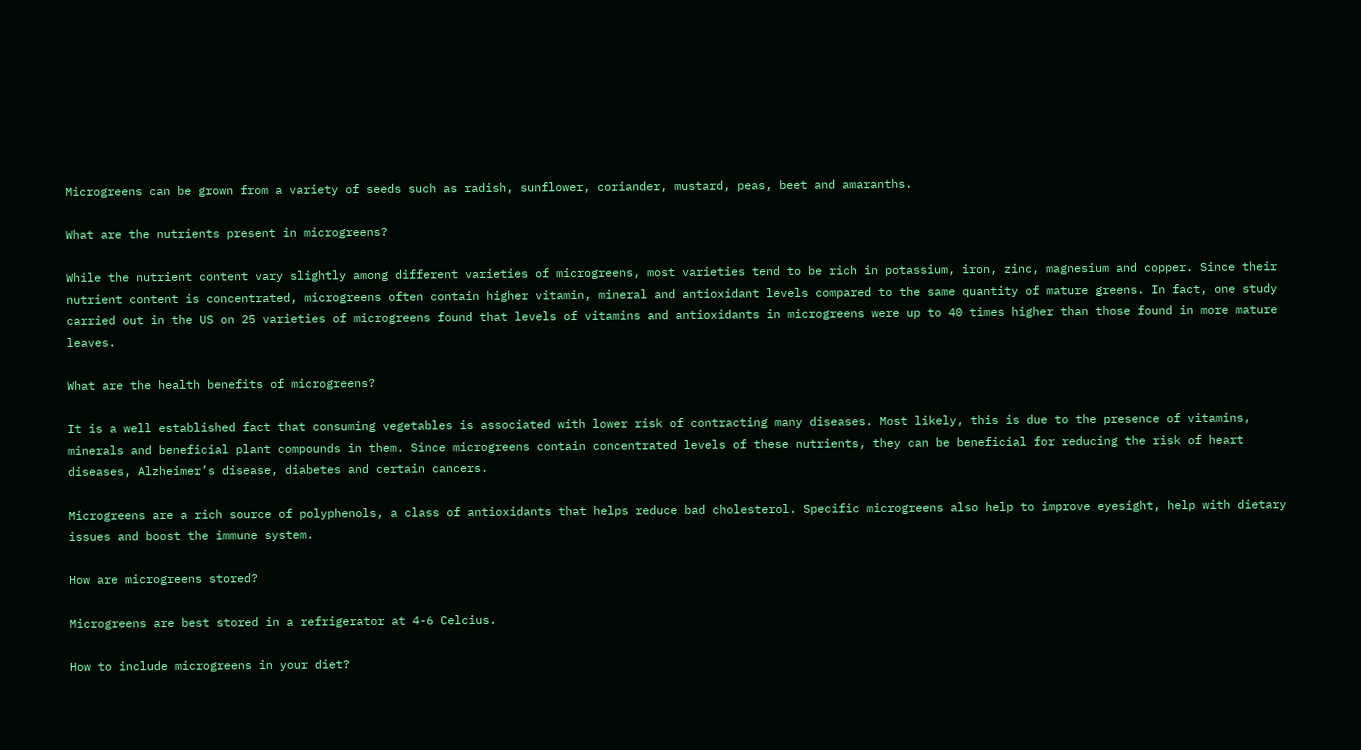Microgreens can be grown from a variety of seeds such as radish, sunflower, coriander, mustard, peas, beet and amaranths.

What are the nutrients present in microgreens?

While the nutrient content vary slightly among different varieties of microgreens, most varieties tend to be rich in potassium, iron, zinc, magnesium and copper. Since their nutrient content is concentrated, microgreens often contain higher vitamin, mineral and antioxidant levels compared to the same quantity of mature greens. In fact, one study carried out in the US on 25 varieties of microgreens found that levels of vitamins and antioxidants in microgreens were up to 40 times higher than those found in more mature leaves.

What are the health benefits of microgreens?

It is a well established fact that consuming vegetables is associated with lower risk of contracting many diseases. Most likely, this is due to the presence of vitamins, minerals and beneficial plant compounds in them. Since microgreens contain concentrated levels of these nutrients, they can be beneficial for reducing the risk of heart diseases, Alzheimer’s disease, diabetes and certain cancers.

Microgreens are a rich source of polyphenols, a class of antioxidants that helps reduce bad cholesterol. Specific microgreens also help to improve eyesight, help with dietary issues and boost the immune system.

How are microgreens stored?

Microgreens are best stored in a refrigerator at 4-6 Celcius.

How to include microgreens in your diet?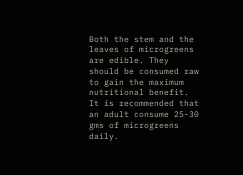Both the stem and the leaves of microgreens are edible. They should be consumed raw to gain the maximum nutritional benefit. It is recommended that an adult consume 25-30 gms of microgreens daily.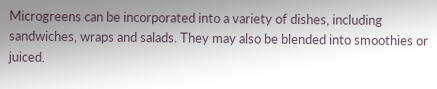Microgreens can be incorporated into a variety of dishes, including sandwiches, wraps and salads. They may also be blended into smoothies or juiced.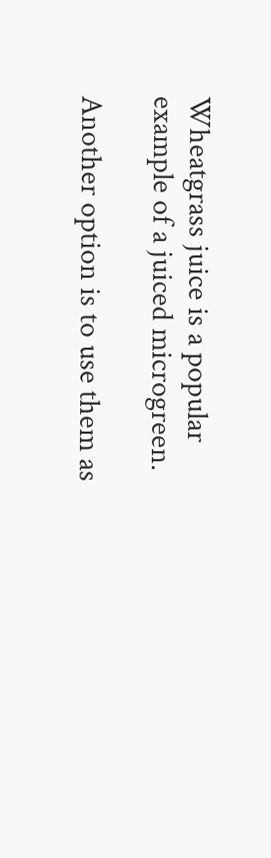Wheatgrass juice is a popular example of a juiced microgreen.

Another option is to use them as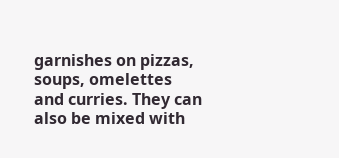garnishes on pizzas, soups, omelettes and curries. They can also be mixed with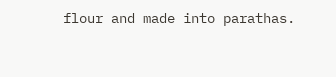flour and made into parathas.